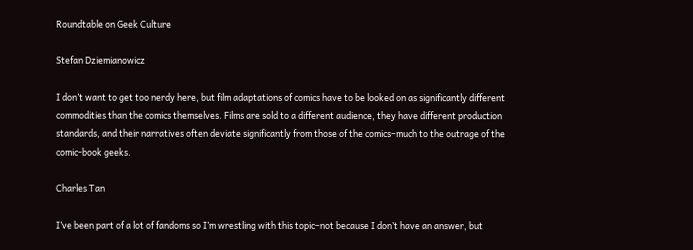Roundtable on Geek Culture

Stefan Dziemianowicz

I don’t want to get too nerdy here, but film adaptations of comics have to be looked on as significantly different commodities than the comics themselves. Films are sold to a different audience, they have different production standards, and their narratives often deviate significantly from those of the comics–much to the outrage of the comic-book geeks.

Charles Tan

I’ve been part of a lot of fandoms so I’m wrestling with this topic–not because I don’t have an answer, but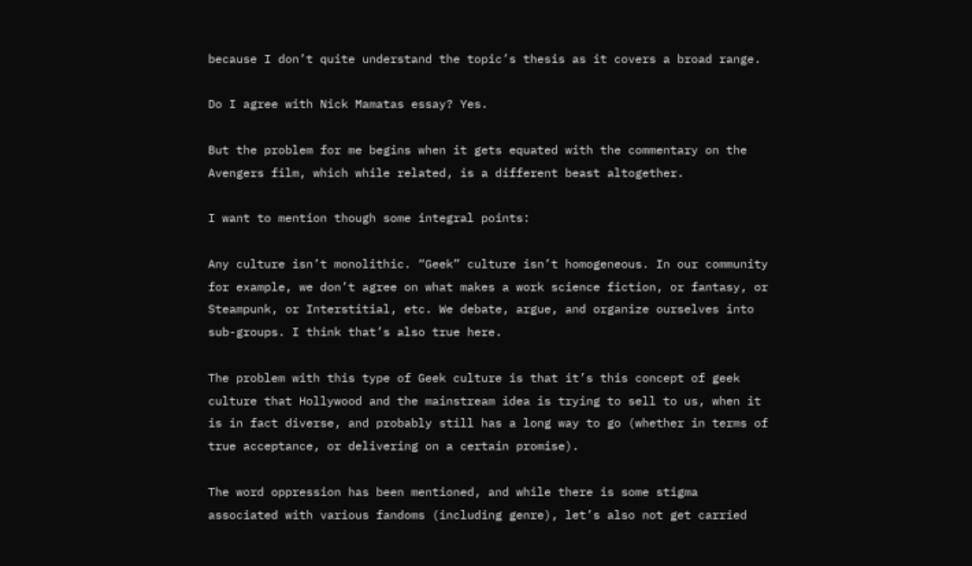because I don’t quite understand the topic’s thesis as it covers a broad range.

Do I agree with Nick Mamatas essay? Yes.

But the problem for me begins when it gets equated with the commentary on the Avengers film, which while related, is a different beast altogether.

I want to mention though some integral points:

Any culture isn’t monolithic. “Geek” culture isn’t homogeneous. In our community for example, we don’t agree on what makes a work science fiction, or fantasy, or Steampunk, or Interstitial, etc. We debate, argue, and organize ourselves into sub-groups. I think that’s also true here.

The problem with this type of Geek culture is that it’s this concept of geek culture that Hollywood and the mainstream idea is trying to sell to us, when it is in fact diverse, and probably still has a long way to go (whether in terms of true acceptance, or delivering on a certain promise).

The word oppression has been mentioned, and while there is some stigma associated with various fandoms (including genre), let’s also not get carried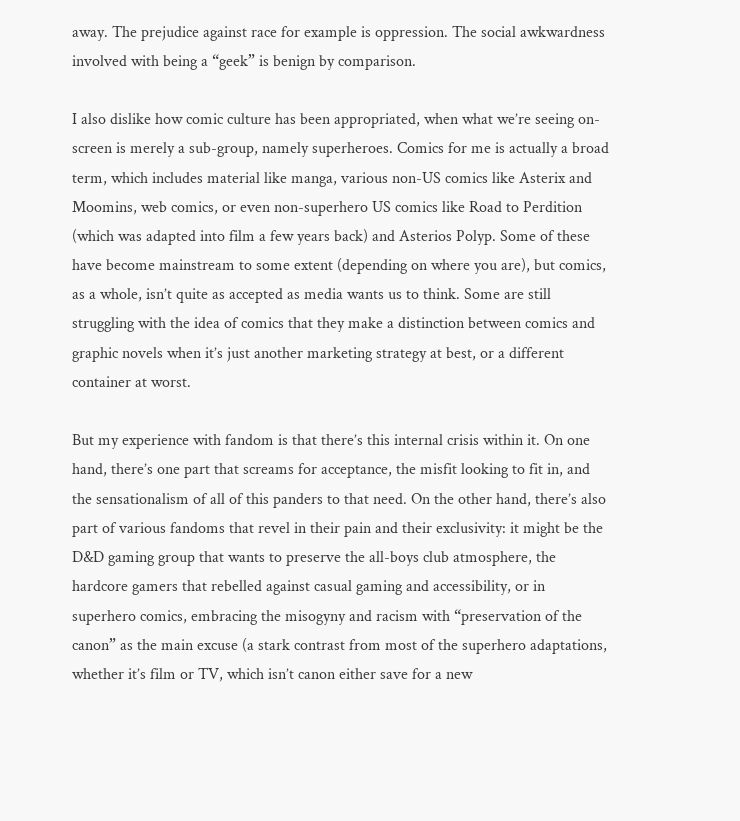away. The prejudice against race for example is oppression. The social awkwardness involved with being a “geek” is benign by comparison.

I also dislike how comic culture has been appropriated, when what we’re seeing on-screen is merely a sub-group, namely superheroes. Comics for me is actually a broad term, which includes material like manga, various non-US comics like Asterix and Moomins, web comics, or even non-superhero US comics like Road to Perdition (which was adapted into film a few years back) and Asterios Polyp. Some of these have become mainstream to some extent (depending on where you are), but comics, as a whole, isn’t quite as accepted as media wants us to think. Some are still struggling with the idea of comics that they make a distinction between comics and graphic novels when it’s just another marketing strategy at best, or a different container at worst.

But my experience with fandom is that there’s this internal crisis within it. On one hand, there’s one part that screams for acceptance, the misfit looking to fit in, and the sensationalism of all of this panders to that need. On the other hand, there’s also part of various fandoms that revel in their pain and their exclusivity: it might be the D&D gaming group that wants to preserve the all-boys club atmosphere, the hardcore gamers that rebelled against casual gaming and accessibility, or in superhero comics, embracing the misogyny and racism with “preservation of the canon” as the main excuse (a stark contrast from most of the superhero adaptations, whether it’s film or TV, which isn’t canon either save for a new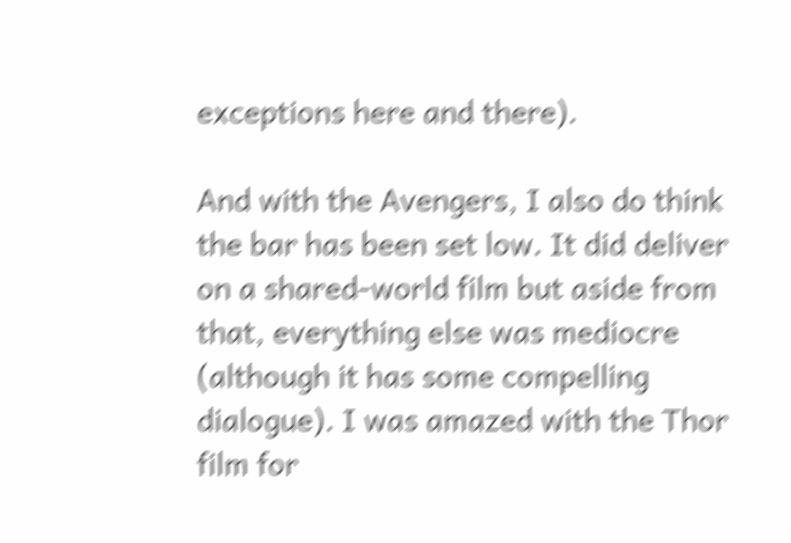exceptions here and there).

And with the Avengers, I also do think the bar has been set low. It did deliver on a shared-world film but aside from that, everything else was mediocre (although it has some compelling dialogue). I was amazed with the Thor film for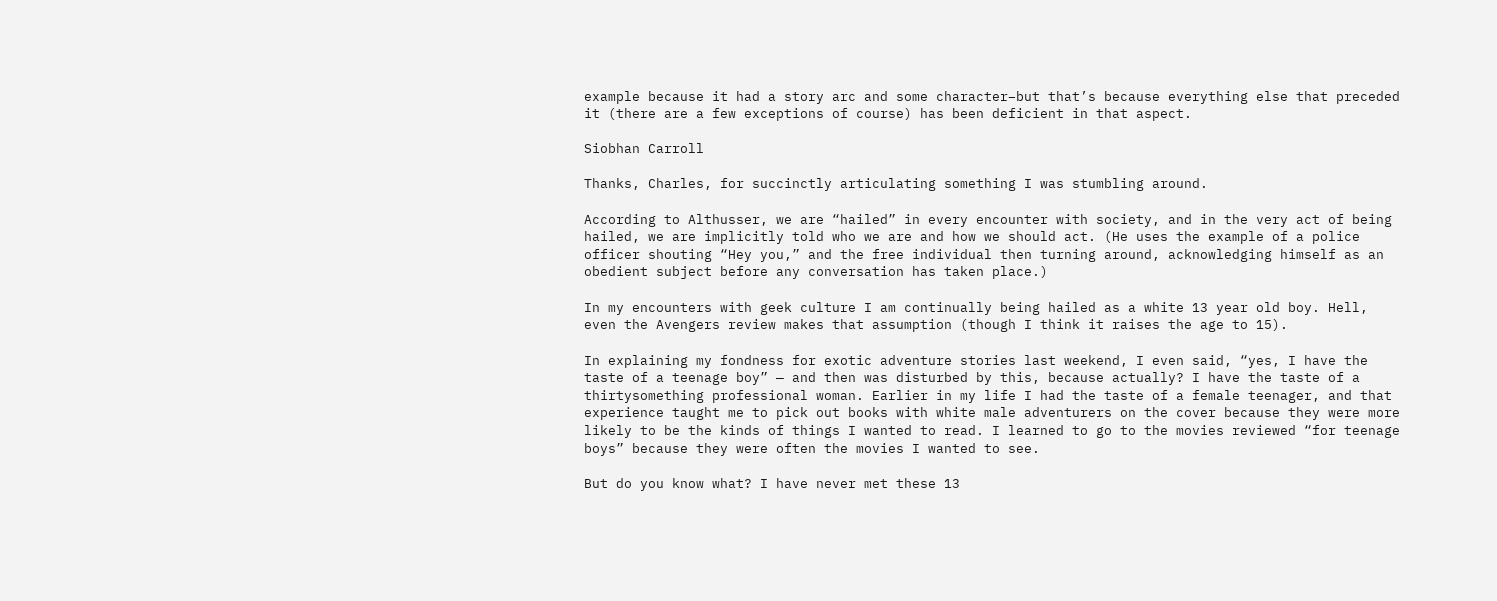example because it had a story arc and some character–but that’s because everything else that preceded it (there are a few exceptions of course) has been deficient in that aspect.

Siobhan Carroll

Thanks, Charles, for succinctly articulating something I was stumbling around.

According to Althusser, we are “hailed” in every encounter with society, and in the very act of being hailed, we are implicitly told who we are and how we should act. (He uses the example of a police officer shouting “Hey you,” and the free individual then turning around, acknowledging himself as an obedient subject before any conversation has taken place.)

In my encounters with geek culture I am continually being hailed as a white 13 year old boy. Hell, even the Avengers review makes that assumption (though I think it raises the age to 15).

In explaining my fondness for exotic adventure stories last weekend, I even said, “yes, I have the taste of a teenage boy” — and then was disturbed by this, because actually? I have the taste of a thirtysomething professional woman. Earlier in my life I had the taste of a female teenager, and that experience taught me to pick out books with white male adventurers on the cover because they were more likely to be the kinds of things I wanted to read. I learned to go to the movies reviewed “for teenage boys” because they were often the movies I wanted to see.

But do you know what? I have never met these 13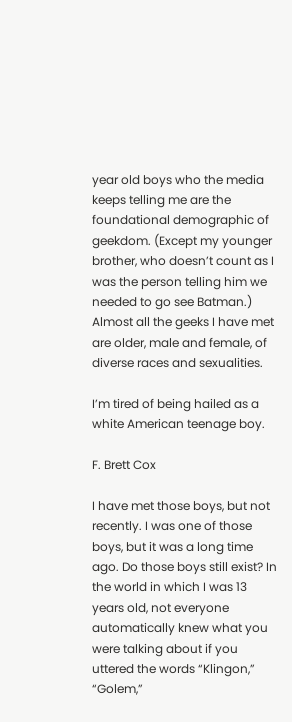year old boys who the media keeps telling me are the foundational demographic of geekdom. (Except my younger brother, who doesn’t count as I was the person telling him we needed to go see Batman.) Almost all the geeks I have met are older, male and female, of diverse races and sexualities.

I’m tired of being hailed as a white American teenage boy.

F. Brett Cox

I have met those boys, but not recently. I was one of those boys, but it was a long time ago. Do those boys still exist? In the world in which I was 13 years old, not everyone automatically knew what you were talking about if you uttered the words “Klingon,” “Golem,”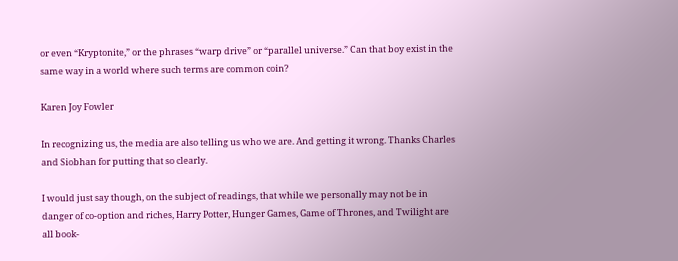or even “Kryptonite,” or the phrases “warp drive” or “parallel universe.” Can that boy exist in the same way in a world where such terms are common coin?

Karen Joy Fowler

In recognizing us, the media are also telling us who we are. And getting it wrong. Thanks Charles and Siobhan for putting that so clearly.

I would just say though, on the subject of readings, that while we personally may not be in danger of co-option and riches, Harry Potter, Hunger Games, Game of Thrones, and Twilight are all book-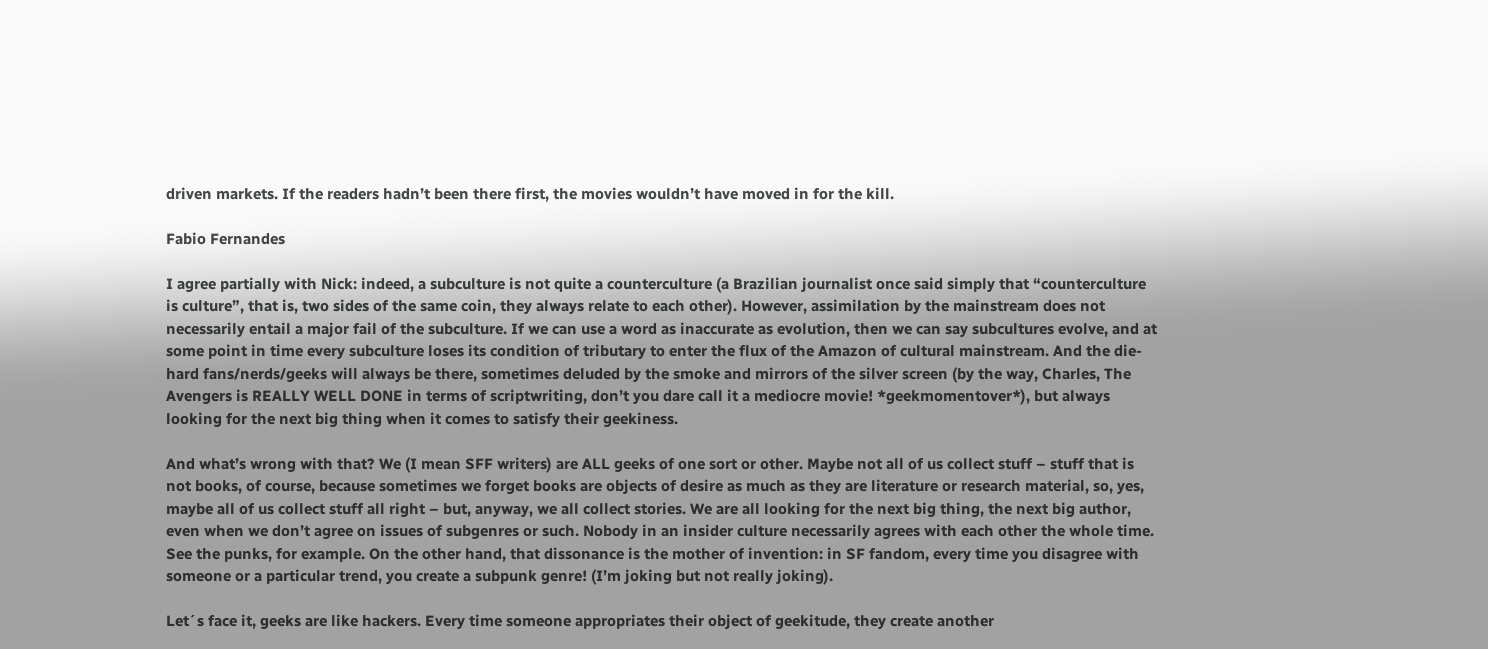driven markets. If the readers hadn’t been there first, the movies wouldn’t have moved in for the kill.

Fabio Fernandes

I agree partially with Nick: indeed, a subculture is not quite a counterculture (a Brazilian journalist once said simply that “counterculture is culture”, that is, two sides of the same coin, they always relate to each other). However, assimilation by the mainstream does not necessarily entail a major fail of the subculture. If we can use a word as inaccurate as evolution, then we can say subcultures evolve, and at some point in time every subculture loses its condition of tributary to enter the flux of the Amazon of cultural mainstream. And the die-hard fans/nerds/geeks will always be there, sometimes deluded by the smoke and mirrors of the silver screen (by the way, Charles, The Avengers is REALLY WELL DONE in terms of scriptwriting, don’t you dare call it a mediocre movie! *geekmomentover*), but always looking for the next big thing when it comes to satisfy their geekiness.

And what’s wrong with that? We (I mean SFF writers) are ALL geeks of one sort or other. Maybe not all of us collect stuff – stuff that is not books, of course, because sometimes we forget books are objects of desire as much as they are literature or research material, so, yes, maybe all of us collect stuff all right – but, anyway, we all collect stories. We are all looking for the next big thing, the next big author, even when we don’t agree on issues of subgenres or such. Nobody in an insider culture necessarily agrees with each other the whole time. See the punks, for example. On the other hand, that dissonance is the mother of invention: in SF fandom, every time you disagree with someone or a particular trend, you create a subpunk genre! (I’m joking but not really joking).

Let´s face it, geeks are like hackers. Every time someone appropriates their object of geekitude, they create another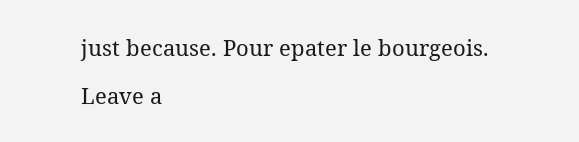just because. Pour epater le bourgeois.

Leave a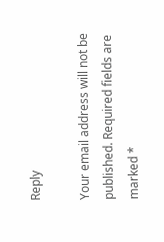Reply

Your email address will not be published. Required fields are marked *